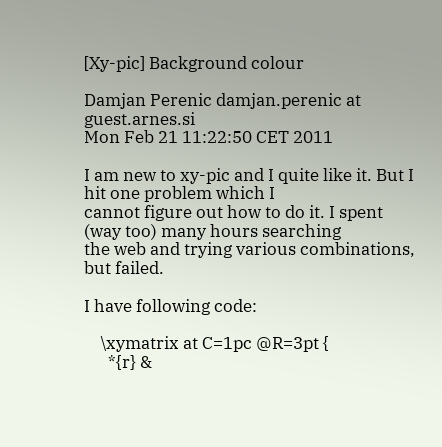[Xy-pic] Background colour

Damjan Perenic damjan.perenic at guest.arnes.si
Mon Feb 21 11:22:50 CET 2011

I am new to xy-pic and I quite like it. But I hit one problem which I
cannot figure out how to do it. I spent (way too) many hours searching
the web and trying various combinations, but failed.

I have following code:

    \xymatrix at C=1pc @R=3pt {
      *{r} &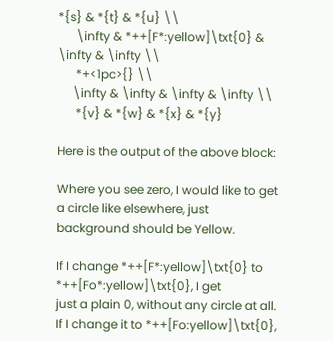*{s} & *{t} & *{u} \\
      \infty & *++[F*:yellow]\txt{0} & \infty & \infty \\
      *+<1pc>{} \\
     \infty & \infty & \infty & \infty \\
      *{v} & *{w} & *{x} & *{y}

Here is the output of the above block:

Where you see zero, I would like to get a circle like elsewhere, just
background should be Yellow.

If I change *++[F*:yellow]\txt{0} to *++[Fo*:yellow]\txt{0}, I get
just a plain 0, without any circle at all.
If I change it to *++[Fo:yellow]\txt{0},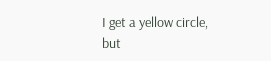I get a yellow circle, but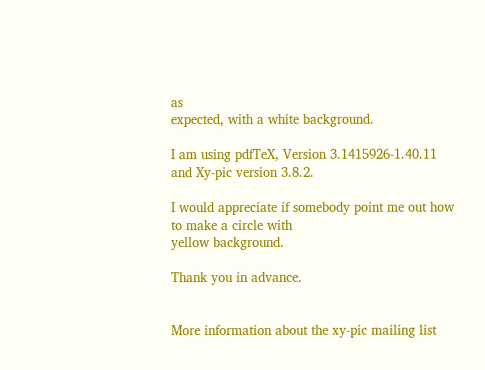as
expected, with a white background.

I am using pdfTeX, Version 3.1415926-1.40.11 and Xy-pic version 3.8.2.

I would appreciate if somebody point me out how to make a circle with
yellow background.

Thank you in advance.


More information about the xy-pic mailing list